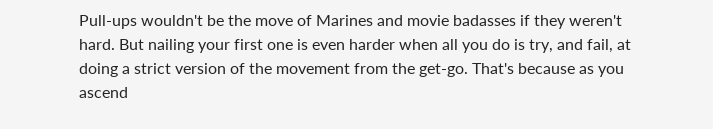Pull-ups wouldn't be the move of Marines and movie badasses if they weren't hard. But nailing your first one is even harder when all you do is try, and fail, at doing a strict version of the movement from the get-go. That's because as you ascend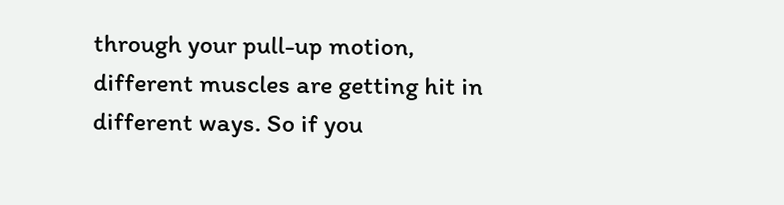through your pull-up motion, different muscles are getting hit in different ways. So if you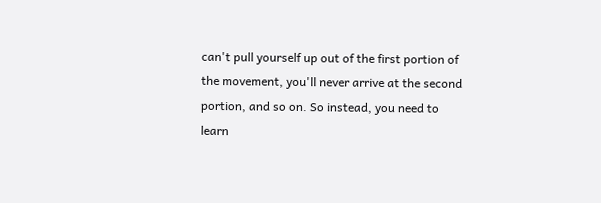can't pull yourself up out of the first portion of the movement, you'll never arrive at the second portion, and so on. So instead, you need to learn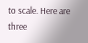to scale. Here are three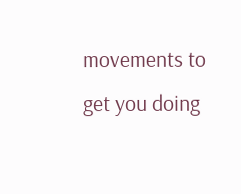movements to get you doing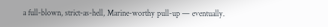a full-blown, strict-as-hell, Marine-worthy pull-up — eventually.